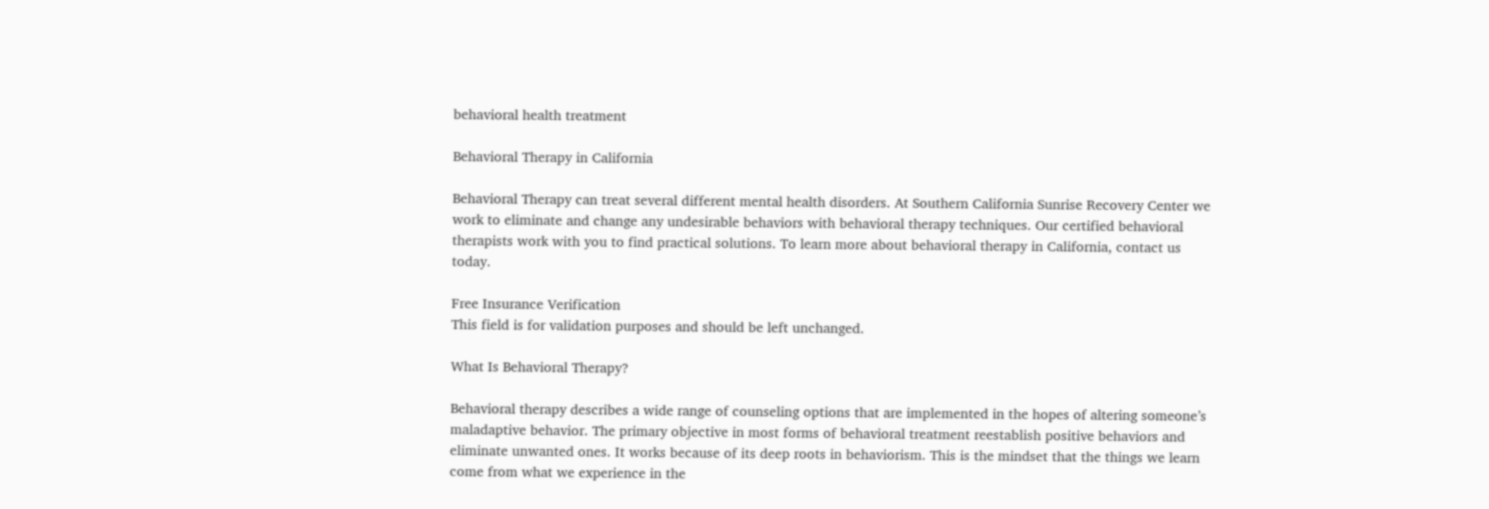behavioral health treatment

Behavioral Therapy in California

Behavioral Therapy can treat several different mental health disorders. At Southern California Sunrise Recovery Center we work to eliminate and change any undesirable behaviors with behavioral therapy techniques. Our certified behavioral therapists work with you to find practical solutions. To learn more about behavioral therapy in California, contact us today.

Free Insurance Verification
This field is for validation purposes and should be left unchanged.

What Is Behavioral Therapy?

Behavioral therapy describes a wide range of counseling options that are implemented in the hopes of altering someone’s maladaptive behavior. The primary objective in most forms of behavioral treatment reestablish positive behaviors and eliminate unwanted ones. It works because of its deep roots in behaviorism. This is the mindset that the things we learn come from what we experience in the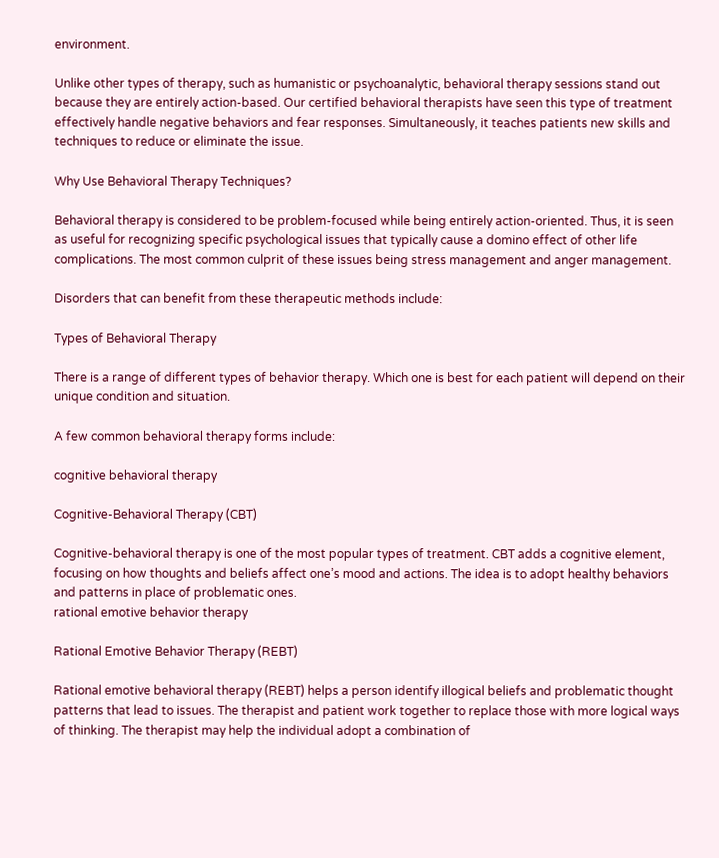environment.

Unlike other types of therapy, such as humanistic or psychoanalytic, behavioral therapy sessions stand out because they are entirely action-based. Our certified behavioral therapists have seen this type of treatment effectively handle negative behaviors and fear responses. Simultaneously, it teaches patients new skills and techniques to reduce or eliminate the issue.

Why Use Behavioral Therapy Techniques?

Behavioral therapy is considered to be problem-focused while being entirely action-oriented. Thus, it is seen as useful for recognizing specific psychological issues that typically cause a domino effect of other life complications. The most common culprit of these issues being stress management and anger management.

Disorders that can benefit from these therapeutic methods include:

Types of Behavioral Therapy

There is a range of different types of behavior therapy. Which one is best for each patient will depend on their unique condition and situation.

A few common behavioral therapy forms include:

cognitive behavioral therapy

Cognitive-Behavioral Therapy (CBT)

Cognitive-behavioral therapy is one of the most popular types of treatment. CBT adds a cognitive element, focusing on how thoughts and beliefs affect one’s mood and actions. The idea is to adopt healthy behaviors and patterns in place of problematic ones.
rational emotive behavior therapy

Rational Emotive Behavior Therapy (REBT)

Rational emotive behavioral therapy (REBT) helps a person identify illogical beliefs and problematic thought patterns that lead to issues. The therapist and patient work together to replace those with more logical ways of thinking. The therapist may help the individual adopt a combination of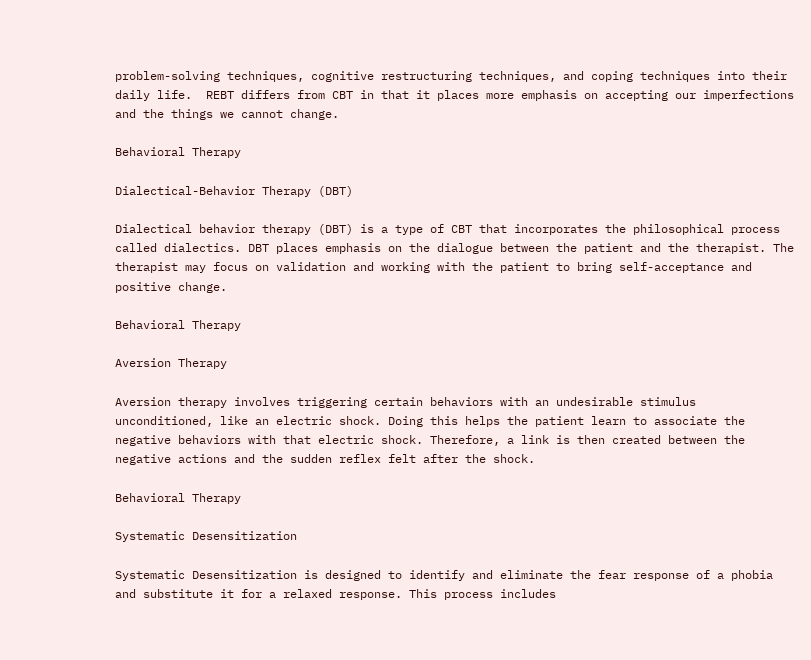problem-solving techniques, cognitive restructuring techniques, and coping techniques into their daily life.  REBT differs from CBT in that it places more emphasis on accepting our imperfections and the things we cannot change.

Behavioral Therapy

Dialectical-Behavior Therapy (DBT)

Dialectical behavior therapy (DBT) is a type of CBT that incorporates the philosophical process called dialectics. DBT places emphasis on the dialogue between the patient and the therapist. The therapist may focus on validation and working with the patient to bring self-acceptance and positive change.

Behavioral Therapy

Aversion Therapy

Aversion therapy involves triggering certain behaviors with an undesirable stimulus unconditioned, like an electric shock. Doing this helps the patient learn to associate the negative behaviors with that electric shock. Therefore, a link is then created between the negative actions and the sudden reflex felt after the shock.

Behavioral Therapy

Systematic Desensitization

Systematic Desensitization is designed to identify and eliminate the fear response of a phobia and substitute it for a relaxed response. This process includes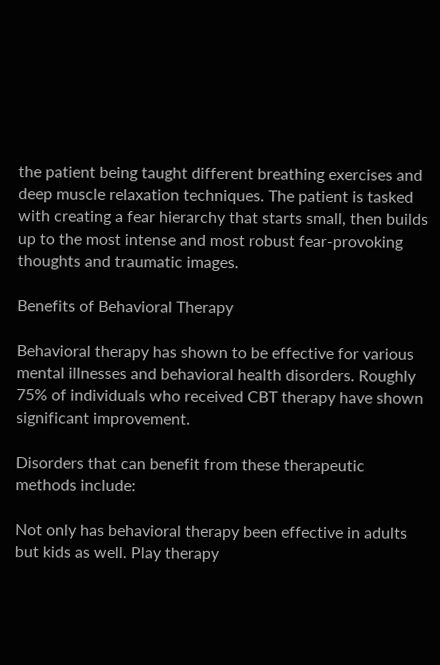the patient being taught different breathing exercises and deep muscle relaxation techniques. The patient is tasked with creating a fear hierarchy that starts small, then builds up to the most intense and most robust fear-provoking thoughts and traumatic images.

Benefits of Behavioral Therapy

Behavioral therapy has shown to be effective for various mental illnesses and behavioral health disorders. Roughly 75% of individuals who received CBT therapy have shown significant improvement.

Disorders that can benefit from these therapeutic methods include:

Not only has behavioral therapy been effective in adults but kids as well. Play therapy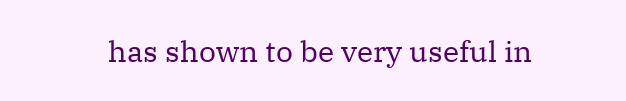has shown to be very useful in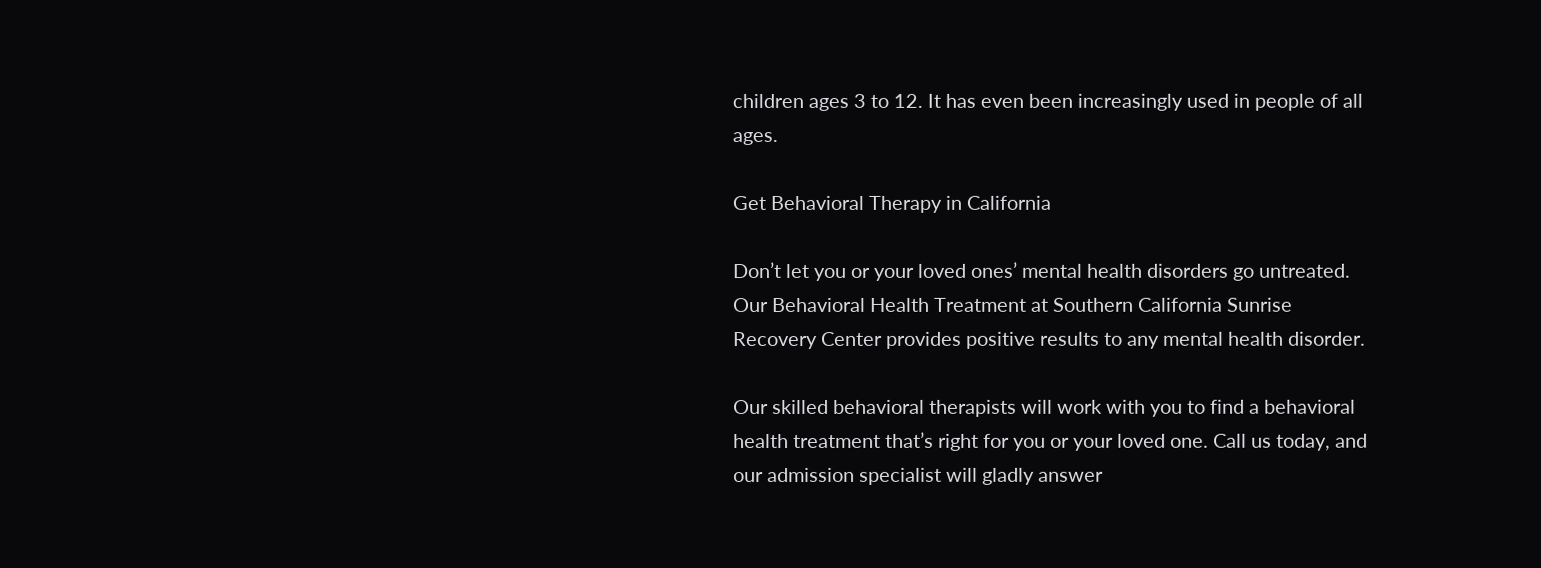children ages 3 to 12. It has even been increasingly used in people of all ages.

Get Behavioral Therapy in California

Don’t let you or your loved ones’ mental health disorders go untreated. Our Behavioral Health Treatment at Southern California Sunrise Recovery Center provides positive results to any mental health disorder.

Our skilled behavioral therapists will work with you to find a behavioral health treatment that’s right for you or your loved one. Call us today, and our admission specialist will gladly answer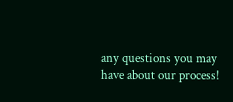any questions you may have about our process!